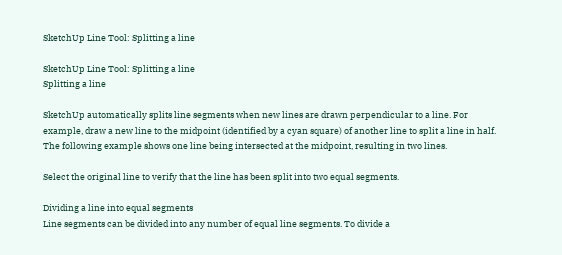SketchUp Line Tool: Splitting a line

SketchUp Line Tool: Splitting a line
Splitting a line

SketchUp automatically splits line segments when new lines are drawn perpendicular to a line. For example, draw a new line to the midpoint (identified by a cyan square) of another line to split a line in half. The following example shows one line being intersected at the midpoint, resulting in two lines.

Select the original line to verify that the line has been split into two equal segments.

Dividing a line into equal segments
Line segments can be divided into any number of equal line segments. To divide a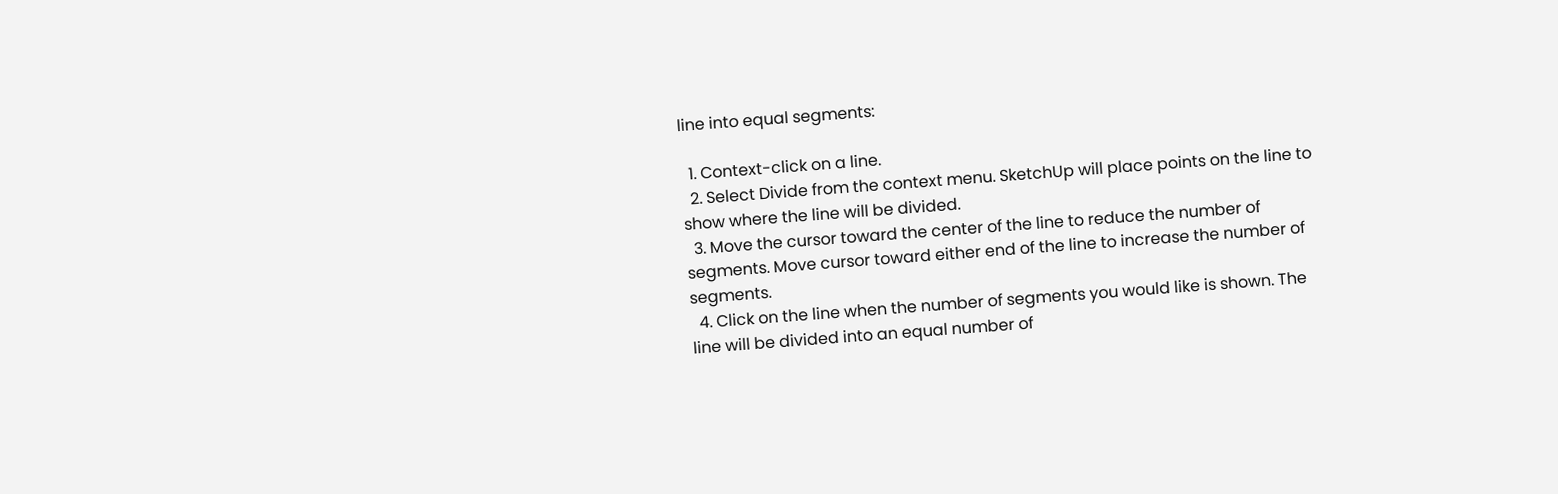line into equal segments:

  1. Context-click on a line.
  2. Select Divide from the context menu. SketchUp will place points on the line to show where the line will be divided.
  3. Move the cursor toward the center of the line to reduce the number of segments. Move cursor toward either end of the line to increase the number of segments.
  4. Click on the line when the number of segments you would like is shown. The line will be divided into an equal number of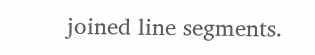joined line segments.